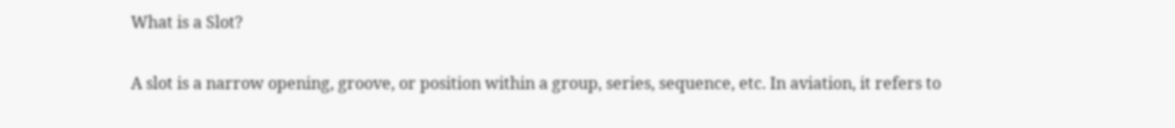What is a Slot?


A slot is a narrow opening, groove, or position within a group, series, sequence, etc. In aviation, it refers to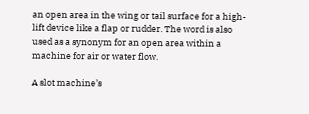an open area in the wing or tail surface for a high-lift device like a flap or rudder. The word is also used as a synonym for an open area within a machine for air or water flow.

A slot machine’s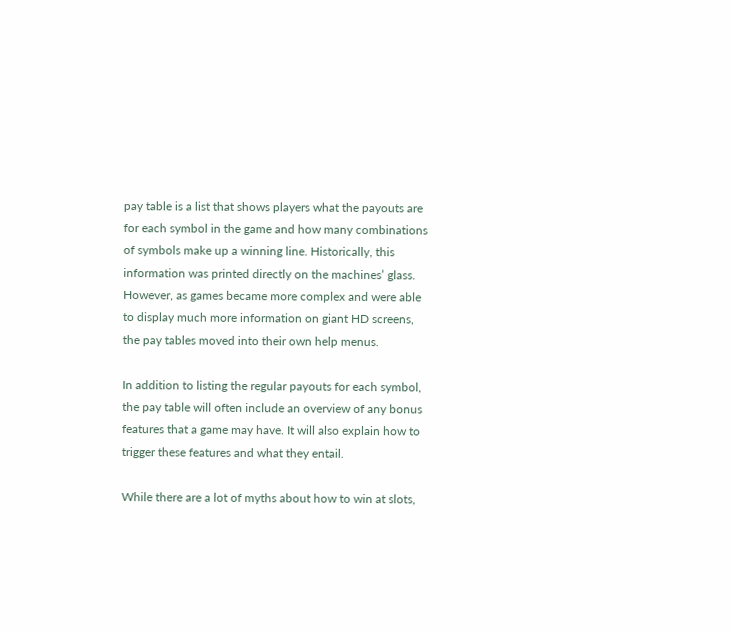pay table is a list that shows players what the payouts are for each symbol in the game and how many combinations of symbols make up a winning line. Historically, this information was printed directly on the machines’ glass. However, as games became more complex and were able to display much more information on giant HD screens, the pay tables moved into their own help menus.

In addition to listing the regular payouts for each symbol, the pay table will often include an overview of any bonus features that a game may have. It will also explain how to trigger these features and what they entail.

While there are a lot of myths about how to win at slots,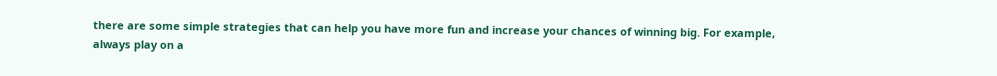there are some simple strategies that can help you have more fun and increase your chances of winning big. For example, always play on a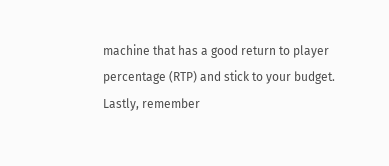machine that has a good return to player percentage (RTP) and stick to your budget. Lastly, remember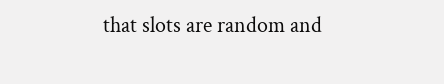that slots are random and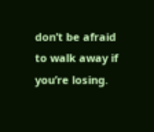don’t be afraid to walk away if you’re losing.